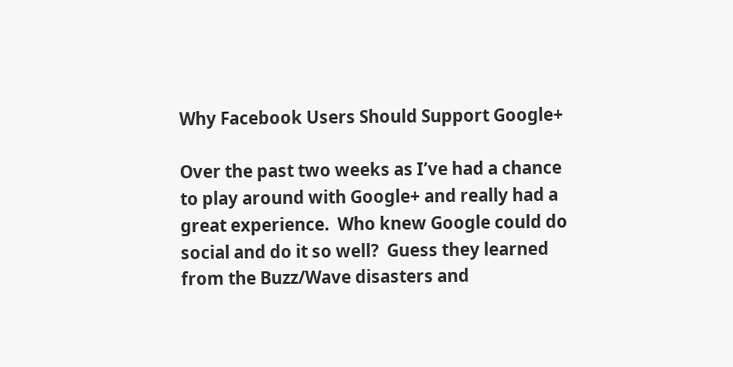Why Facebook Users Should Support Google+

Over the past two weeks as I’ve had a chance to play around with Google+ and really had a great experience.  Who knew Google could do social and do it so well?  Guess they learned from the Buzz/Wave disasters and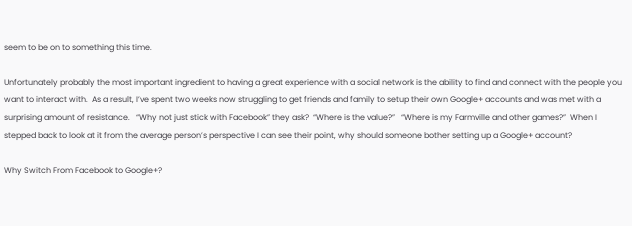seem to be on to something this time.

Unfortunately probably the most important ingredient to having a great experience with a social network is the ability to find and connect with the people you want to interact with.  As a result, I’ve spent two weeks now struggling to get friends and family to setup their own Google+ accounts and was met with a surprising amount of resistance.   “Why not just stick with Facebook” they ask?  “Where is the value?”   “Where is my Farmville and other games?”  When I stepped back to look at it from the average person’s perspective I can see their point, why should someone bother setting up a Google+ account?

Why Switch From Facebook to Google+?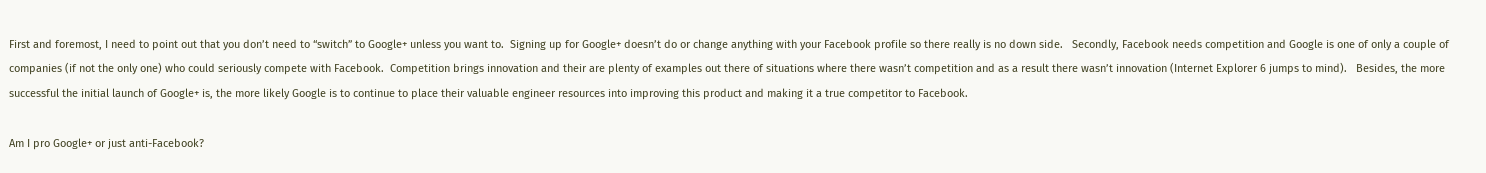First and foremost, I need to point out that you don’t need to “switch” to Google+ unless you want to.  Signing up for Google+ doesn’t do or change anything with your Facebook profile so there really is no down side.   Secondly, Facebook needs competition and Google is one of only a couple of companies (if not the only one) who could seriously compete with Facebook.  Competition brings innovation and their are plenty of examples out there of situations where there wasn’t competition and as a result there wasn’t innovation (Internet Explorer 6 jumps to mind).   Besides, the more successful the initial launch of Google+ is, the more likely Google is to continue to place their valuable engineer resources into improving this product and making it a true competitor to Facebook.

Am I pro Google+ or just anti-Facebook?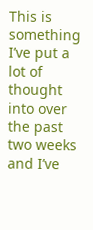This is something I’ve put a lot of thought into over the past two weeks and I’ve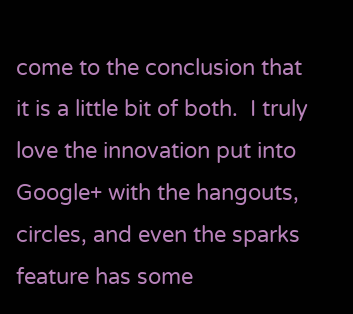come to the conclusion that it is a little bit of both.  I truly love the innovation put into Google+ with the hangouts, circles, and even the sparks feature has some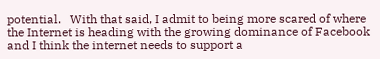potential.   With that said, I admit to being more scared of where the Internet is heading with the growing dominance of Facebook and I think the internet needs to support a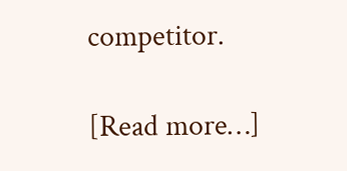competitor.

[Read more…]